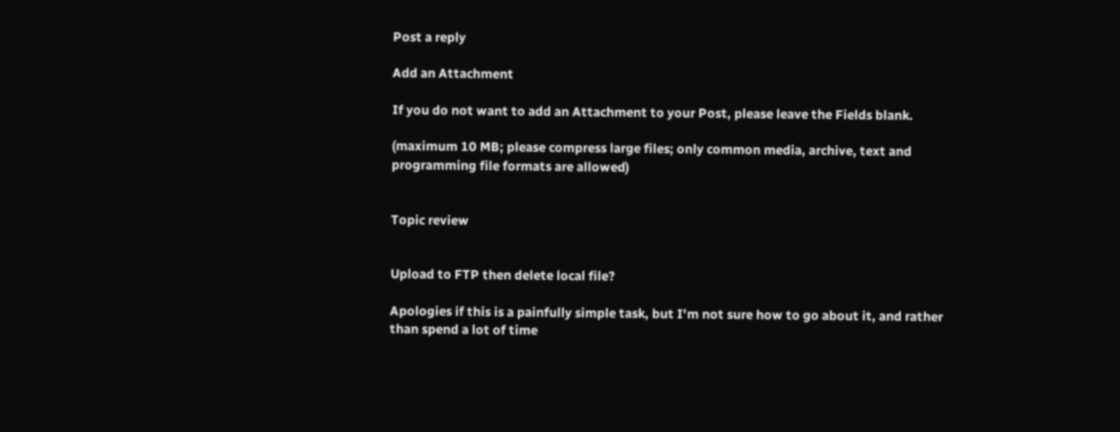Post a reply

Add an Attachment

If you do not want to add an Attachment to your Post, please leave the Fields blank.

(maximum 10 MB; please compress large files; only common media, archive, text and programming file formats are allowed)


Topic review


Upload to FTP then delete local file?

Apologies if this is a painfully simple task, but I'm not sure how to go about it, and rather than spend a lot of time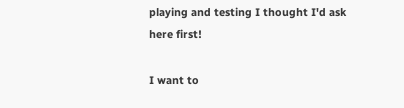playing and testing I thought I'd ask here first!

I want to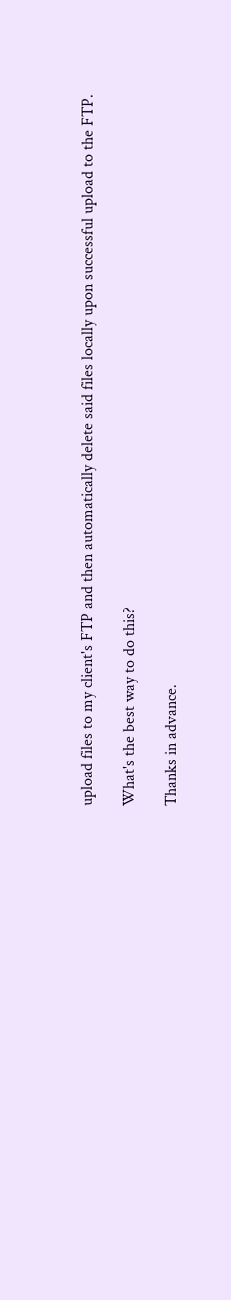upload files to my client's FTP and then automatically delete said files locally upon successful upload to the FTP.

What's the best way to do this?

Thanks in advance.